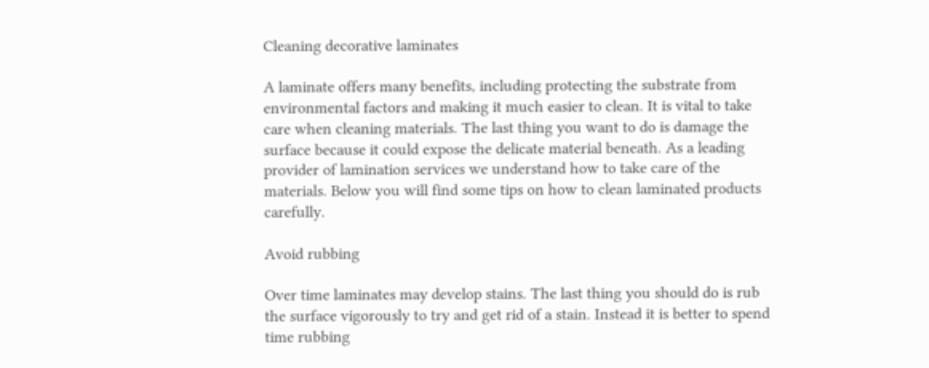Cleaning decorative laminates

A laminate offers many benefits, including protecting the substrate from environmental factors and making it much easier to clean. It is vital to take care when cleaning materials. The last thing you want to do is damage the surface because it could expose the delicate material beneath. As a leading provider of lamination services we understand how to take care of the materials. Below you will find some tips on how to clean laminated products carefully.

Avoid rubbing

Over time laminates may develop stains. The last thing you should do is rub the surface vigorously to try and get rid of a stain. Instead it is better to spend time rubbing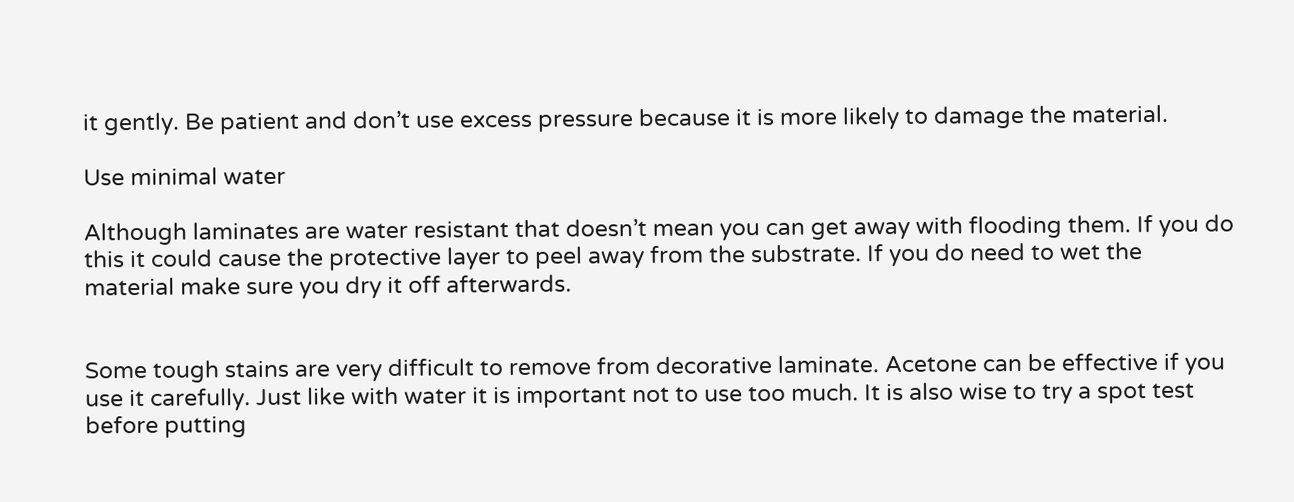it gently. Be patient and don’t use excess pressure because it is more likely to damage the material.

Use minimal water

Although laminates are water resistant that doesn’t mean you can get away with flooding them. If you do this it could cause the protective layer to peel away from the substrate. If you do need to wet the material make sure you dry it off afterwards.


Some tough stains are very difficult to remove from decorative laminate. Acetone can be effective if you use it carefully. Just like with water it is important not to use too much. It is also wise to try a spot test before putting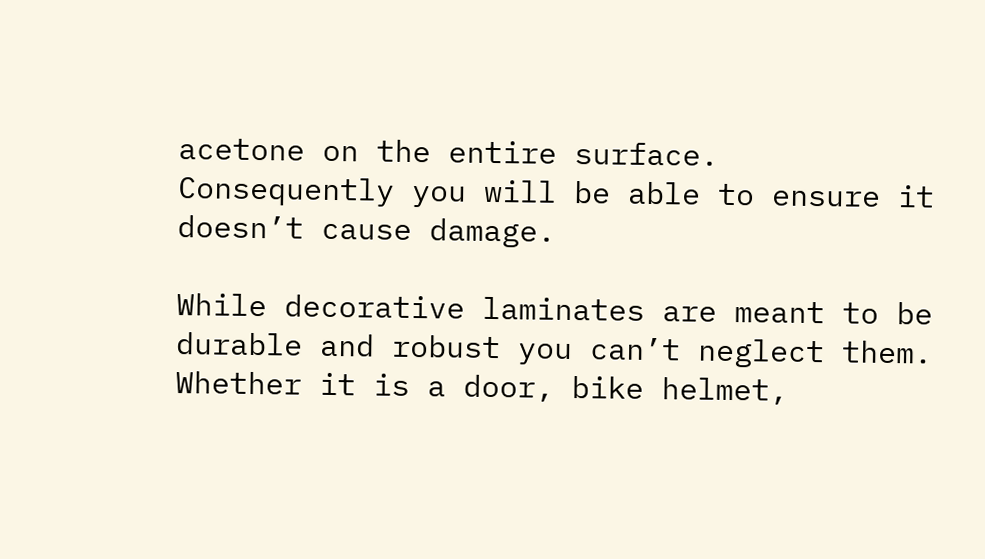acetone on the entire surface. Consequently you will be able to ensure it doesn’t cause damage.

While decorative laminates are meant to be durable and robust you can’t neglect them. Whether it is a door, bike helmet,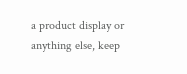a product display or anything else, keep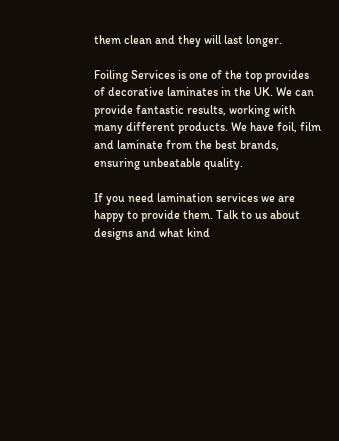them clean and they will last longer.

Foiling Services is one of the top provides of decorative laminates in the UK. We can provide fantastic results, working with many different products. We have foil, film and laminate from the best brands, ensuring unbeatable quality.

If you need lamination services we are happy to provide them. Talk to us about designs and what kind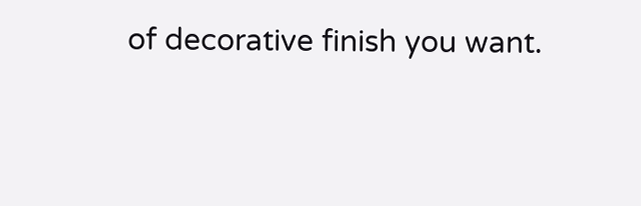of decorative finish you want.